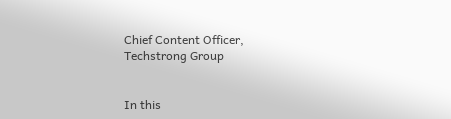Chief Content Officer,
Techstrong Group


In this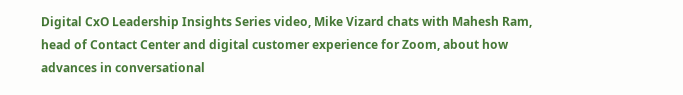Digital CxO Leadership Insights Series video, Mike Vizard chats with Mahesh Ram, head of Contact Center and digital customer experience for Zoom, about how advances in conversational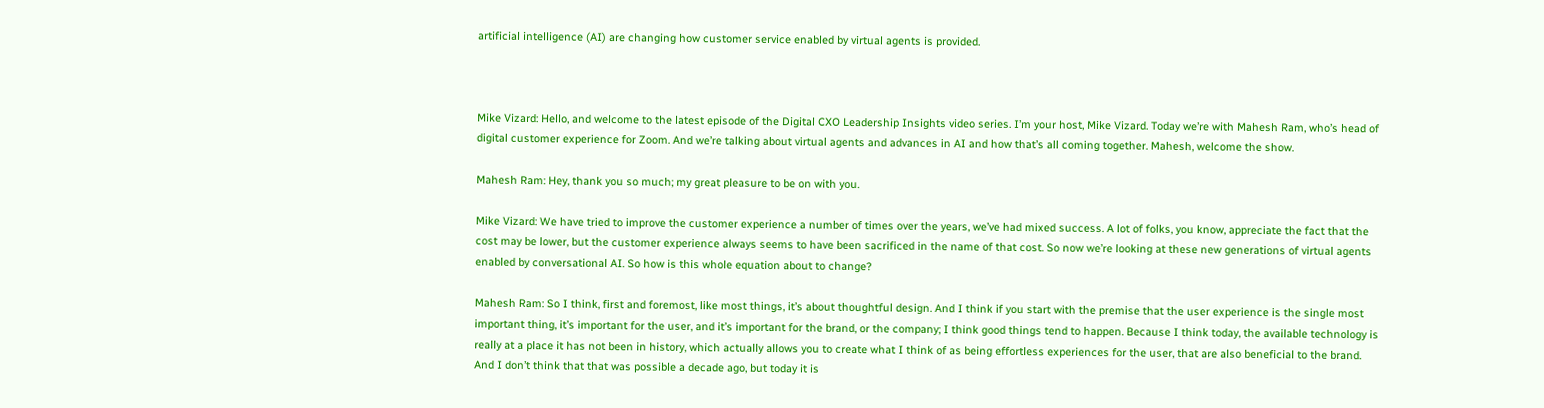artificial intelligence (AI) are changing how customer service enabled by virtual agents is provided.



Mike Vizard: Hello, and welcome to the latest episode of the Digital CXO Leadership Insights video series. I’m your host, Mike Vizard. Today we’re with Mahesh Ram, who’s head of digital customer experience for Zoom. And we’re talking about virtual agents and advances in AI and how that’s all coming together. Mahesh, welcome the show.

Mahesh Ram: Hey, thank you so much; my great pleasure to be on with you.

Mike Vizard: We have tried to improve the customer experience a number of times over the years, we’ve had mixed success. A lot of folks, you know, appreciate the fact that the cost may be lower, but the customer experience always seems to have been sacrificed in the name of that cost. So now we’re looking at these new generations of virtual agents enabled by conversational AI. So how is this whole equation about to change?

Mahesh Ram: So I think, first and foremost, like most things, it’s about thoughtful design. And I think if you start with the premise that the user experience is the single most important thing, it’s important for the user, and it’s important for the brand, or the company; I think good things tend to happen. Because I think today, the available technology is really at a place it has not been in history, which actually allows you to create what I think of as being effortless experiences for the user, that are also beneficial to the brand. And I don’t think that that was possible a decade ago, but today it is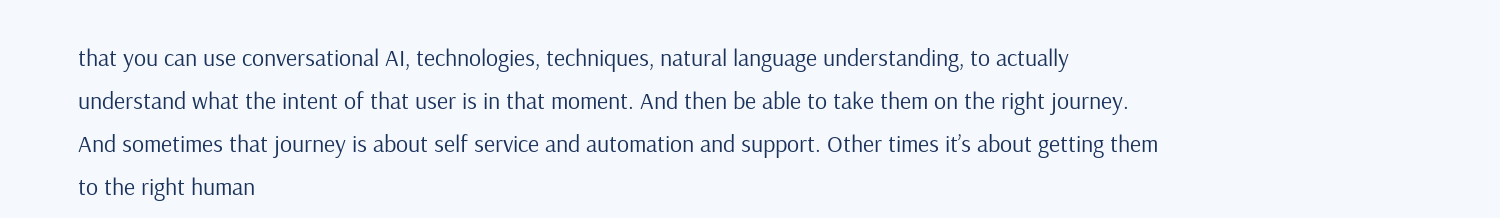that you can use conversational AI, technologies, techniques, natural language understanding, to actually understand what the intent of that user is in that moment. And then be able to take them on the right journey. And sometimes that journey is about self service and automation and support. Other times it’s about getting them to the right human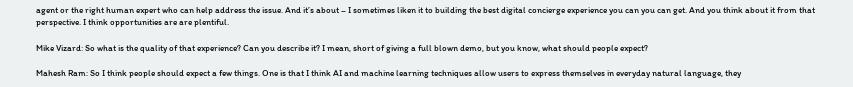agent or the right human expert who can help address the issue. And it’s about – I sometimes liken it to building the best digital concierge experience you can you can get. And you think about it from that perspective. I think opportunities are are plentiful.

Mike Vizard: So what is the quality of that experience? Can you describe it? I mean, short of giving a full blown demo, but you know, what should people expect?

Mahesh Ram: So I think people should expect a few things. One is that I think AI and machine learning techniques allow users to express themselves in everyday natural language, they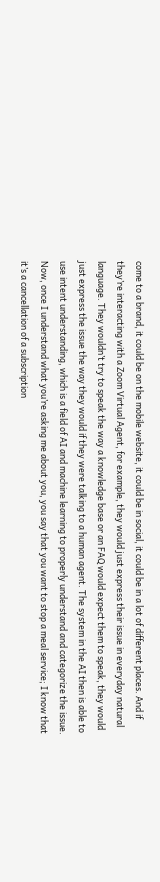come to a brand, it could be on the mobile website, it could be in social, it could be in a lot of different places. And if they’re interacting with a Zoom Virtual Agent, for example, they would just express their issue in everyday natural language. They wouldn’t try to speak the way a knowledge base or an FAQ would expect them to speak, they would just express the issue the way they would if they were talking to a human agent. The system in the AI then is able to use intent understanding, which is a field of AI and machine learning to properly understand and categorize the issue. Now, once I understand what you’re asking me about you, you say that you want to stop a meal service; I know that it’s a cancellation of a subscription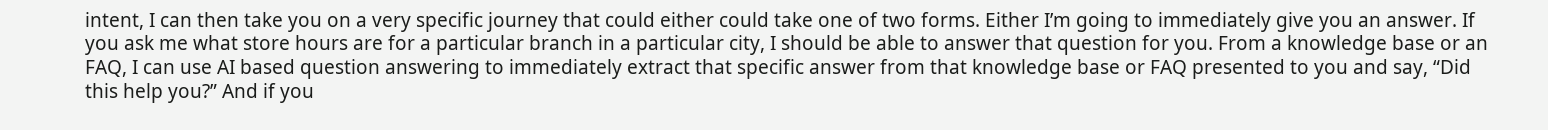intent, I can then take you on a very specific journey that could either could take one of two forms. Either I’m going to immediately give you an answer. If you ask me what store hours are for a particular branch in a particular city, I should be able to answer that question for you. From a knowledge base or an FAQ, I can use AI based question answering to immediately extract that specific answer from that knowledge base or FAQ presented to you and say, “Did this help you?” And if you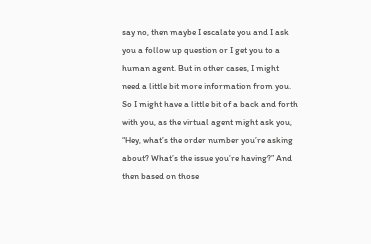say no, then maybe I escalate you and I ask you a follow up question or I get you to a human agent. But in other cases, I might need a little bit more information from you. So I might have a little bit of a back and forth with you, as the virtual agent might ask you, “Hey, what’s the order number you’re asking about? What’s the issue you’re having?” And then based on those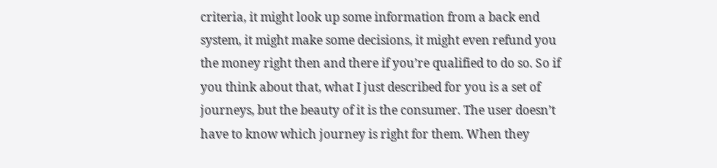criteria, it might look up some information from a back end system, it might make some decisions, it might even refund you the money right then and there if you’re qualified to do so. So if you think about that, what I just described for you is a set of journeys, but the beauty of it is the consumer. The user doesn’t have to know which journey is right for them. When they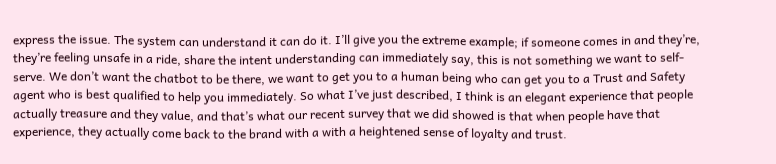express the issue. The system can understand it can do it. I’ll give you the extreme example; if someone comes in and they’re, they’re feeling unsafe in a ride, share the intent understanding can immediately say, this is not something we want to self-serve. We don’t want the chatbot to be there, we want to get you to a human being who can get you to a Trust and Safety agent who is best qualified to help you immediately. So what I’ve just described, I think is an elegant experience that people actually treasure and they value, and that’s what our recent survey that we did showed is that when people have that experience, they actually come back to the brand with a with a heightened sense of loyalty and trust.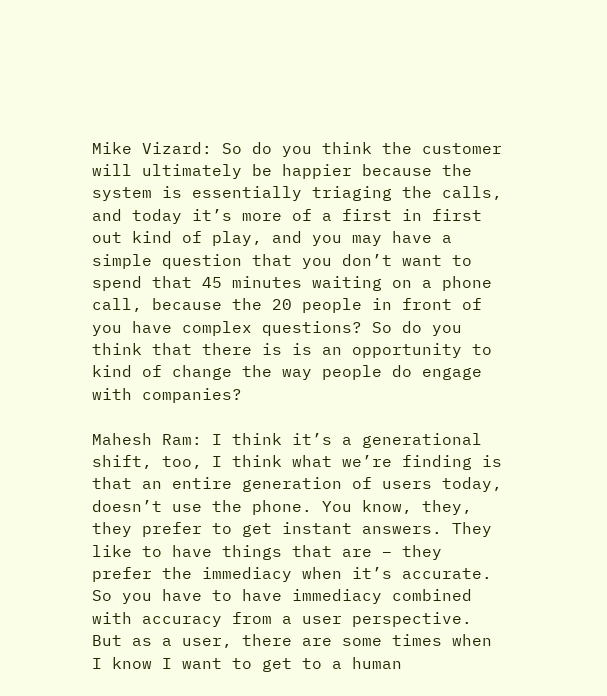Mike Vizard: So do you think the customer will ultimately be happier because the system is essentially triaging the calls, and today it’s more of a first in first out kind of play, and you may have a simple question that you don’t want to spend that 45 minutes waiting on a phone call, because the 20 people in front of you have complex questions? So do you think that there is is an opportunity to kind of change the way people do engage with companies?

Mahesh Ram: I think it’s a generational shift, too, I think what we’re finding is that an entire generation of users today, doesn’t use the phone. You know, they, they prefer to get instant answers. They like to have things that are – they prefer the immediacy when it’s accurate. So you have to have immediacy combined with accuracy from a user perspective. But as a user, there are some times when I know I want to get to a human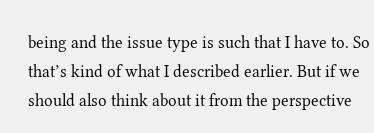being and the issue type is such that I have to. So that’s kind of what I described earlier. But if we should also think about it from the perspective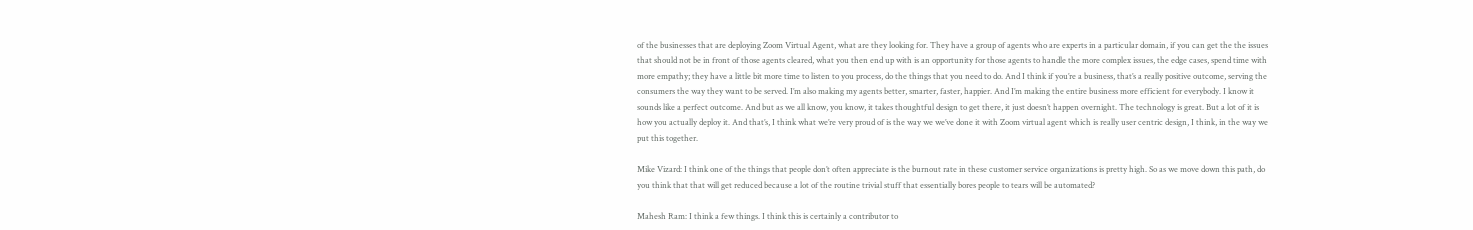of the businesses that are deploying Zoom Virtual Agent, what are they looking for. They have a group of agents who are experts in a particular domain, if you can get the the issues that should not be in front of those agents cleared, what you then end up with is an opportunity for those agents to handle the more complex issues, the edge cases, spend time with more empathy; they have a little bit more time to listen to you process, do the things that you need to do. And I think if you’re a business, that’s a really positive outcome, serving the consumers the way they want to be served. I’m also making my agents better, smarter, faster, happier. And I’m making the entire business more efficient for everybody. I know it sounds like a perfect outcome. And but as we all know, you know, it takes thoughtful design to get there, it just doesn’t happen overnight. The technology is great. But a lot of it is how you actually deploy it. And that’s, I think what we’re very proud of is the way we we’ve done it with Zoom virtual agent which is really user centric design, I think, in the way we put this together.

Mike Vizard: I think one of the things that people don’t often appreciate is the burnout rate in these customer service organizations is pretty high. So as we move down this path, do you think that that will get reduced because a lot of the routine trivial stuff that essentially bores people to tears will be automated?

Mahesh Ram: I think a few things. I think this is certainly a contributor to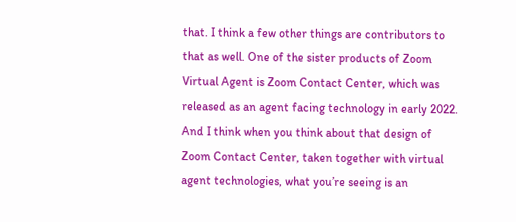that. I think a few other things are contributors to that as well. One of the sister products of Zoom Virtual Agent is Zoom Contact Center, which was released as an agent facing technology in early 2022. And I think when you think about that design of Zoom Contact Center, taken together with virtual agent technologies, what you’re seeing is an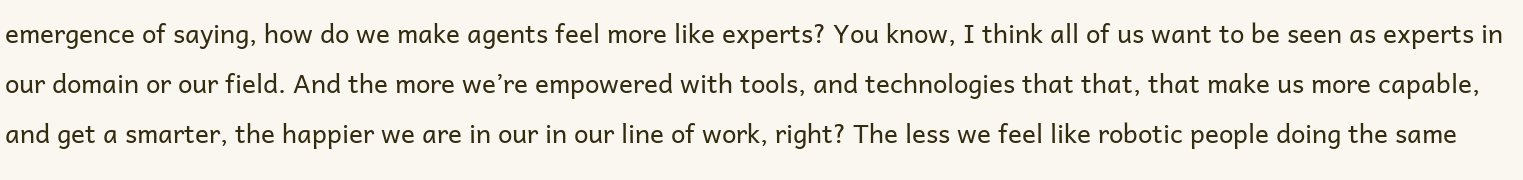emergence of saying, how do we make agents feel more like experts? You know, I think all of us want to be seen as experts in our domain or our field. And the more we’re empowered with tools, and technologies that that, that make us more capable, and get a smarter, the happier we are in our in our line of work, right? The less we feel like robotic people doing the same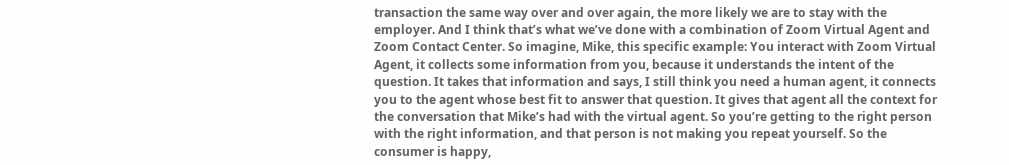transaction the same way over and over again, the more likely we are to stay with the employer. And I think that’s what we’ve done with a combination of Zoom Virtual Agent and Zoom Contact Center. So imagine, Mike, this specific example: You interact with Zoom Virtual Agent, it collects some information from you, because it understands the intent of the question. It takes that information and says, I still think you need a human agent, it connects you to the agent whose best fit to answer that question. It gives that agent all the context for the conversation that Mike’s had with the virtual agent. So you’re getting to the right person with the right information, and that person is not making you repeat yourself. So the consumer is happy,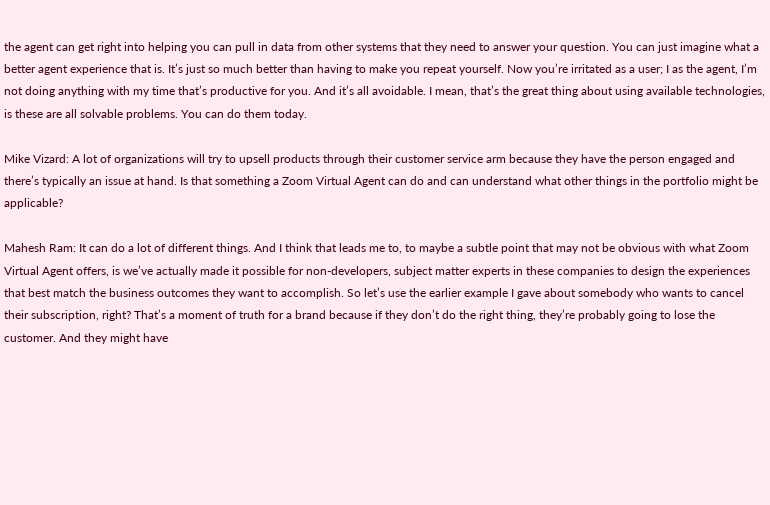the agent can get right into helping you can pull in data from other systems that they need to answer your question. You can just imagine what a better agent experience that is. It’s just so much better than having to make you repeat yourself. Now you’re irritated as a user; I as the agent, I’m not doing anything with my time that’s productive for you. And it’s all avoidable. I mean, that’s the great thing about using available technologies, is these are all solvable problems. You can do them today.

Mike Vizard: A lot of organizations will try to upsell products through their customer service arm because they have the person engaged and there’s typically an issue at hand. Is that something a Zoom Virtual Agent can do and can understand what other things in the portfolio might be applicable?

Mahesh Ram: It can do a lot of different things. And I think that leads me to, to maybe a subtle point that may not be obvious with what Zoom Virtual Agent offers, is we’ve actually made it possible for non-developers, subject matter experts in these companies to design the experiences that best match the business outcomes they want to accomplish. So let’s use the earlier example I gave about somebody who wants to cancel their subscription, right? That’s a moment of truth for a brand because if they don’t do the right thing, they’re probably going to lose the customer. And they might have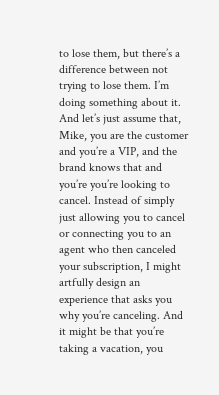to lose them, but there’s a difference between not trying to lose them. I’m doing something about it. And let’s just assume that, Mike, you are the customer and you’re a VIP, and the brand knows that and you’re you’re looking to cancel. Instead of simply just allowing you to cancel or connecting you to an agent who then canceled your subscription, I might artfully design an experience that asks you why you’re canceling. And it might be that you’re taking a vacation, you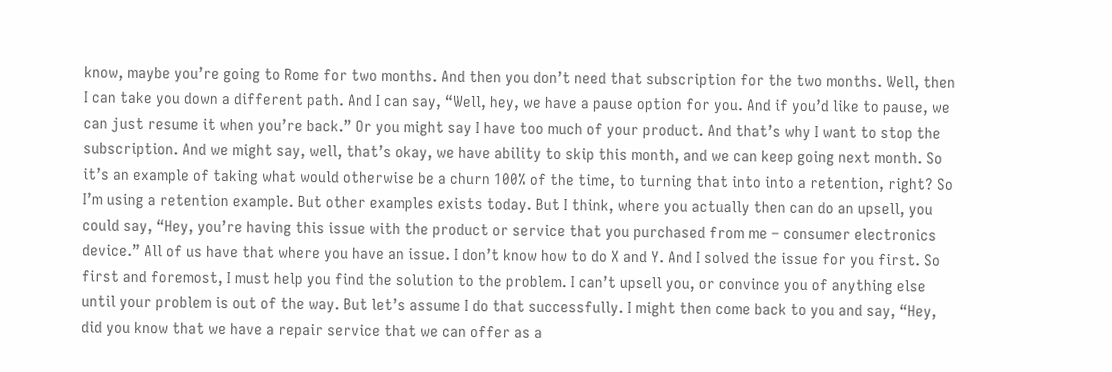know, maybe you’re going to Rome for two months. And then you don’t need that subscription for the two months. Well, then I can take you down a different path. And I can say, “Well, hey, we have a pause option for you. And if you’d like to pause, we can just resume it when you’re back.” Or you might say I have too much of your product. And that’s why I want to stop the subscription. And we might say, well, that’s okay, we have ability to skip this month, and we can keep going next month. So it’s an example of taking what would otherwise be a churn 100% of the time, to turning that into into a retention, right? So I’m using a retention example. But other examples exists today. But I think, where you actually then can do an upsell, you could say, “Hey, you’re having this issue with the product or service that you purchased from me – consumer electronics device.” All of us have that where you have an issue. I don’t know how to do X and Y. And I solved the issue for you first. So first and foremost, I must help you find the solution to the problem. I can’t upsell you, or convince you of anything else until your problem is out of the way. But let’s assume I do that successfully. I might then come back to you and say, “Hey, did you know that we have a repair service that we can offer as a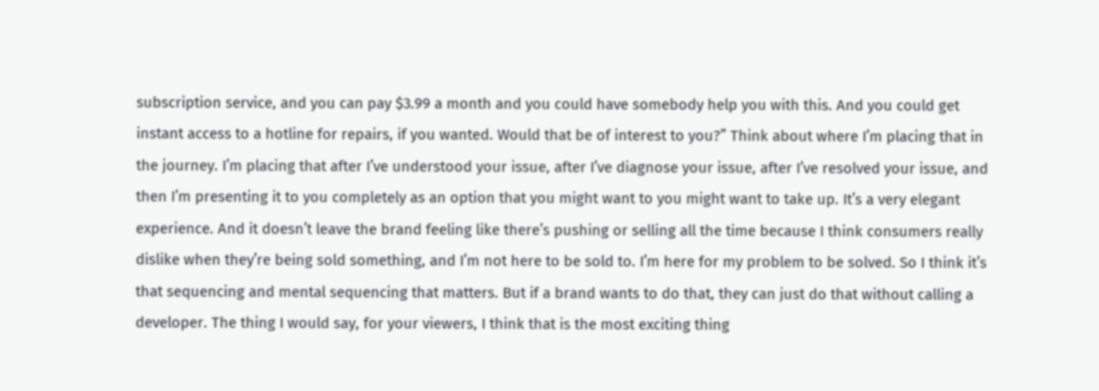subscription service, and you can pay $3.99 a month and you could have somebody help you with this. And you could get instant access to a hotline for repairs, if you wanted. Would that be of interest to you?” Think about where I’m placing that in the journey. I’m placing that after I’ve understood your issue, after I’ve diagnose your issue, after I’ve resolved your issue, and then I’m presenting it to you completely as an option that you might want to you might want to take up. It’s a very elegant experience. And it doesn’t leave the brand feeling like there’s pushing or selling all the time because I think consumers really dislike when they’re being sold something, and I’m not here to be sold to. I’m here for my problem to be solved. So I think it’s that sequencing and mental sequencing that matters. But if a brand wants to do that, they can just do that without calling a developer. The thing I would say, for your viewers, I think that is the most exciting thing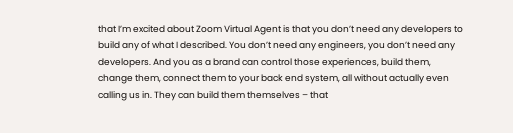that I’m excited about Zoom Virtual Agent is that you don’t need any developers to build any of what I described. You don’t need any engineers, you don’t need any developers. And you as a brand can control those experiences, build them, change them, connect them to your back end system, all without actually even calling us in. They can build them themselves – that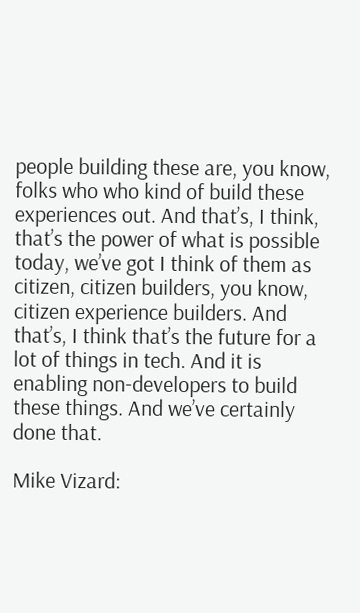people building these are, you know, folks who who kind of build these experiences out. And that’s, I think, that’s the power of what is possible today, we’ve got I think of them as citizen, citizen builders, you know, citizen experience builders. And that’s, I think that’s the future for a lot of things in tech. And it is enabling non-developers to build these things. And we’ve certainly done that.

Mike Vizard: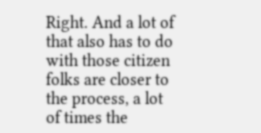Right. And a lot of that also has to do with those citizen folks are closer to the process, a lot of times the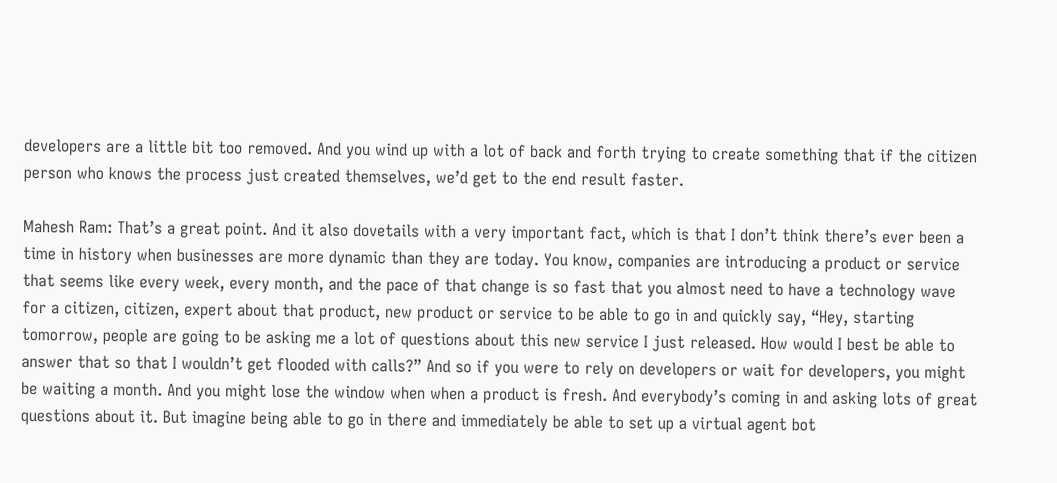developers are a little bit too removed. And you wind up with a lot of back and forth trying to create something that if the citizen person who knows the process just created themselves, we’d get to the end result faster.

Mahesh Ram: That’s a great point. And it also dovetails with a very important fact, which is that I don’t think there’s ever been a time in history when businesses are more dynamic than they are today. You know, companies are introducing a product or service that seems like every week, every month, and the pace of that change is so fast that you almost need to have a technology wave for a citizen, citizen, expert about that product, new product or service to be able to go in and quickly say, “Hey, starting tomorrow, people are going to be asking me a lot of questions about this new service I just released. How would I best be able to answer that so that I wouldn’t get flooded with calls?” And so if you were to rely on developers or wait for developers, you might be waiting a month. And you might lose the window when when a product is fresh. And everybody’s coming in and asking lots of great questions about it. But imagine being able to go in there and immediately be able to set up a virtual agent bot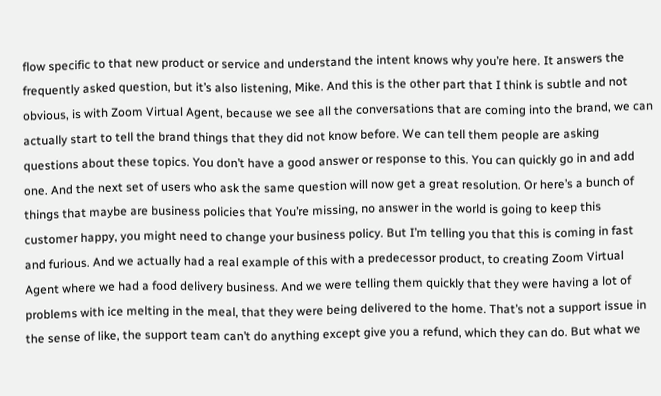flow specific to that new product or service and understand the intent knows why you’re here. It answers the frequently asked question, but it’s also listening, Mike. And this is the other part that I think is subtle and not obvious, is with Zoom Virtual Agent, because we see all the conversations that are coming into the brand, we can actually start to tell the brand things that they did not know before. We can tell them people are asking questions about these topics. You don’t have a good answer or response to this. You can quickly go in and add one. And the next set of users who ask the same question will now get a great resolution. Or here’s a bunch of things that maybe are business policies that You’re missing, no answer in the world is going to keep this customer happy, you might need to change your business policy. But I’m telling you that this is coming in fast and furious. And we actually had a real example of this with a predecessor product, to creating Zoom Virtual Agent where we had a food delivery business. And we were telling them quickly that they were having a lot of problems with ice melting in the meal, that they were being delivered to the home. That’s not a support issue in the sense of like, the support team can’t do anything except give you a refund, which they can do. But what we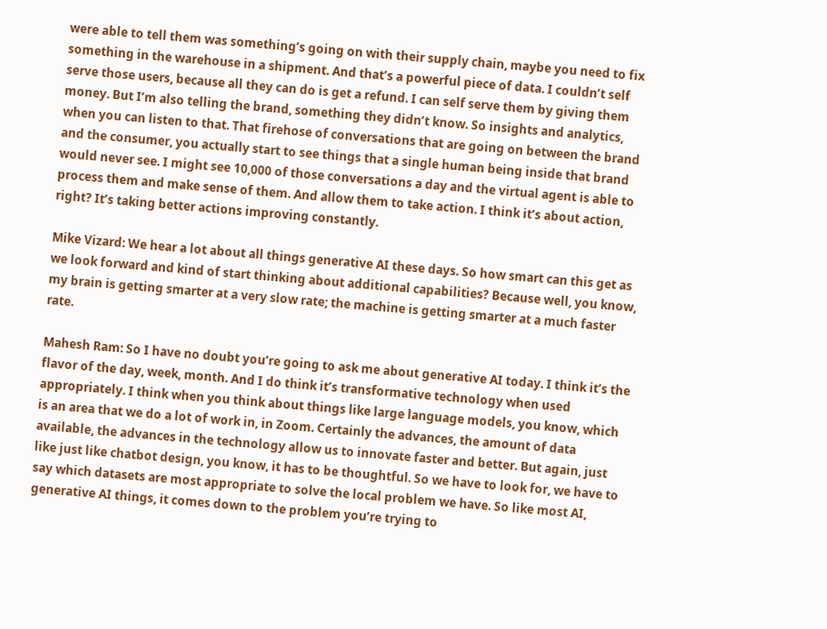were able to tell them was something’s going on with their supply chain, maybe you need to fix something in the warehouse in a shipment. And that’s a powerful piece of data. I couldn’t self serve those users, because all they can do is get a refund. I can self serve them by giving them money. But I’m also telling the brand, something they didn’t know. So insights and analytics, when you can listen to that. That firehose of conversations that are going on between the brand and the consumer, you actually start to see things that a single human being inside that brand would never see. I might see 10,000 of those conversations a day and the virtual agent is able to process them and make sense of them. And allow them to take action. I think it’s about action, right? It’s taking better actions improving constantly.

Mike Vizard: We hear a lot about all things generative AI these days. So how smart can this get as we look forward and kind of start thinking about additional capabilities? Because well, you know, my brain is getting smarter at a very slow rate; the machine is getting smarter at a much faster rate.

Mahesh Ram: So I have no doubt you’re going to ask me about generative AI today. I think it’s the flavor of the day, week, month. And I do think it’s transformative technology when used appropriately. I think when you think about things like large language models, you know, which is an area that we do a lot of work in, in Zoom. Certainly the advances, the amount of data available, the advances in the technology allow us to innovate faster and better. But again, just like just like chatbot design, you know, it has to be thoughtful. So we have to look for, we have to say which datasets are most appropriate to solve the local problem we have. So like most AI, generative AI things, it comes down to the problem you’re trying to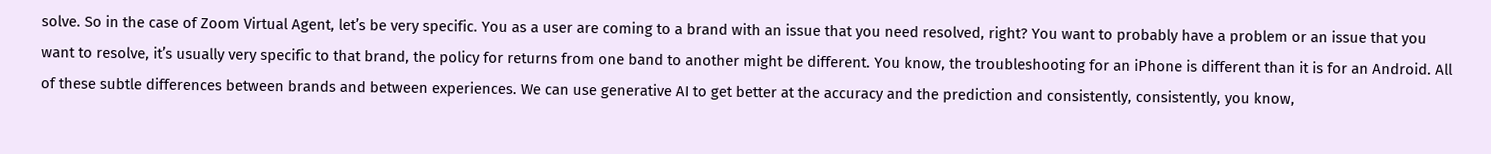solve. So in the case of Zoom Virtual Agent, let’s be very specific. You as a user are coming to a brand with an issue that you need resolved, right? You want to probably have a problem or an issue that you want to resolve, it’s usually very specific to that brand, the policy for returns from one band to another might be different. You know, the troubleshooting for an iPhone is different than it is for an Android. All of these subtle differences between brands and between experiences. We can use generative AI to get better at the accuracy and the prediction and consistently, consistently, you know,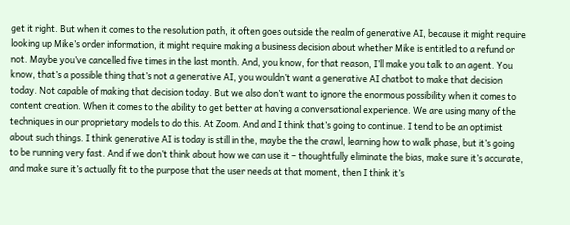get it right. But when it comes to the resolution path, it often goes outside the realm of generative AI, because it might require looking up Mike’s order information, it might require making a business decision about whether Mike is entitled to a refund or not. Maybe you’ve cancelled five times in the last month. And, you know, for that reason, I’ll make you talk to an agent. You know, that’s a possible thing that’s not a generative AI, you wouldn’t want a generative AI chatbot to make that decision today. Not capable of making that decision today. But we also don’t want to ignore the enormous possibility when it comes to content creation. When it comes to the ability to get better at having a conversational experience. We are using many of the techniques in our proprietary models to do this. At Zoom. And and I think that’s going to continue. I tend to be an optimist about such things. I think generative AI is today is still in the, maybe the the crawl, learning how to walk phase, but it’s going to be running very fast. And if we don’t think about how we can use it – thoughtfully eliminate the bias, make sure it’s accurate, and make sure it’s actually fit to the purpose that the user needs at that moment, then I think it’s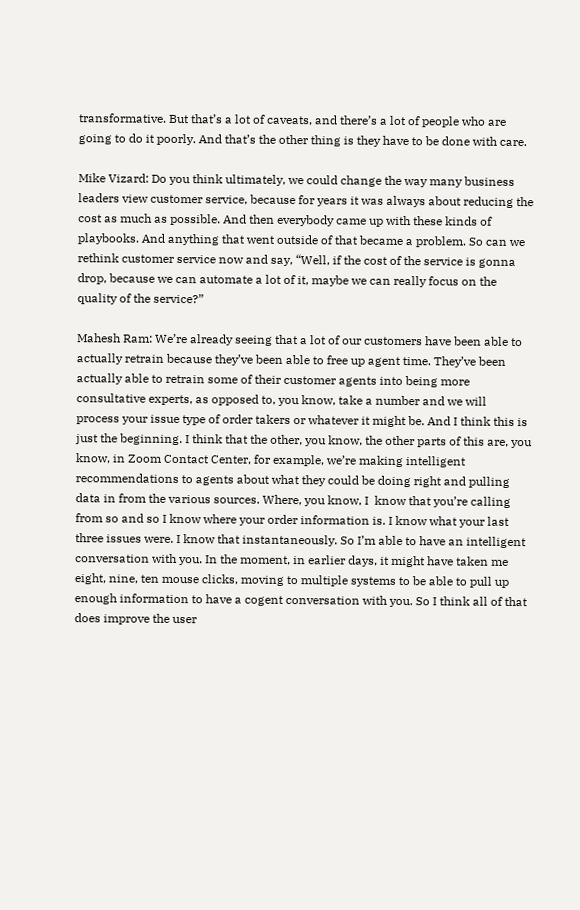transformative. But that’s a lot of caveats, and there’s a lot of people who are going to do it poorly. And that’s the other thing is they have to be done with care.

Mike Vizard: Do you think ultimately, we could change the way many business leaders view customer service, because for years it was always about reducing the cost as much as possible. And then everybody came up with these kinds of playbooks. And anything that went outside of that became a problem. So can we rethink customer service now and say, “Well, if the cost of the service is gonna drop, because we can automate a lot of it, maybe we can really focus on the quality of the service?”

Mahesh Ram: We’re already seeing that a lot of our customers have been able to actually retrain because they’ve been able to free up agent time. They’ve been actually able to retrain some of their customer agents into being more consultative experts, as opposed to, you know, take a number and we will process your issue type of order takers or whatever it might be. And I think this is just the beginning. I think that the other, you know, the other parts of this are, you know, in Zoom Contact Center, for example, we’re making intelligent recommendations to agents about what they could be doing right and pulling data in from the various sources. Where, you know, I  know that you’re calling from so and so I know where your order information is. I know what your last three issues were. I know that instantaneously. So I’m able to have an intelligent conversation with you. In the moment, in earlier days, it might have taken me eight, nine, ten mouse clicks, moving to multiple systems to be able to pull up enough information to have a cogent conversation with you. So I think all of that does improve the user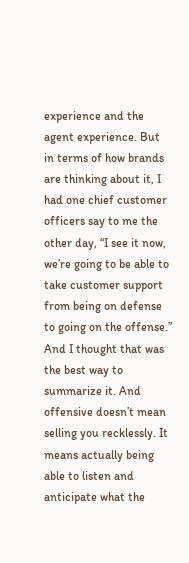experience and the agent experience. But in terms of how brands are thinking about it, I had one chief customer officers say to me the other day, “I see it now, we’re going to be able to take customer support from being on defense to going on the offense.” And I thought that was the best way to summarize it. And offensive doesn’t mean selling you recklessly. It means actually being able to listen and anticipate what the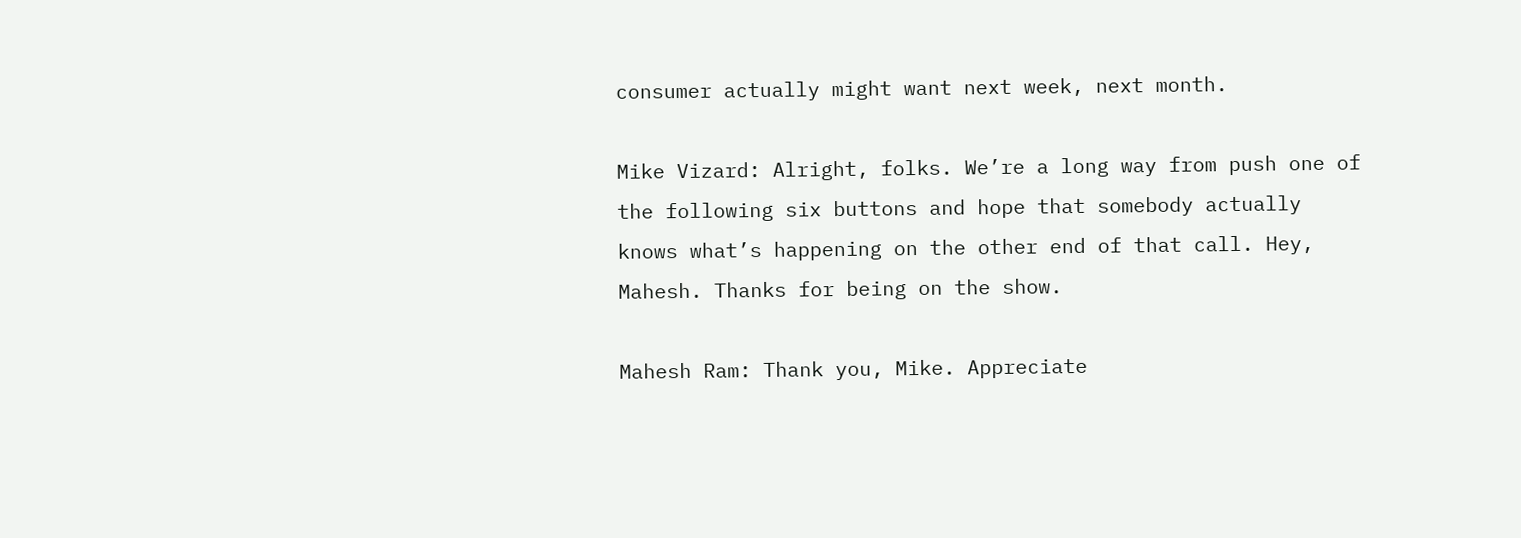consumer actually might want next week, next month.

Mike Vizard: Alright, folks. We’re a long way from push one of the following six buttons and hope that somebody actually knows what’s happening on the other end of that call. Hey, Mahesh. Thanks for being on the show.

Mahesh Ram: Thank you, Mike. Appreciate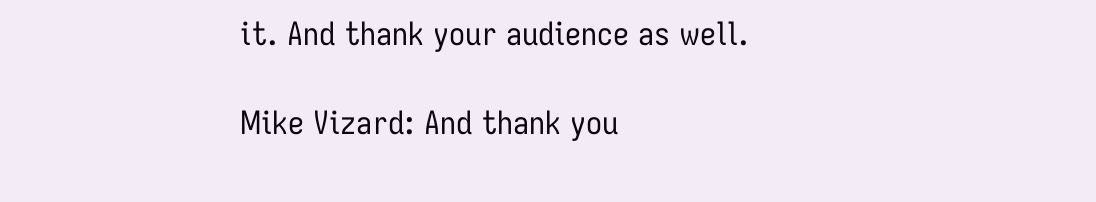it. And thank your audience as well.

Mike Vizard: And thank you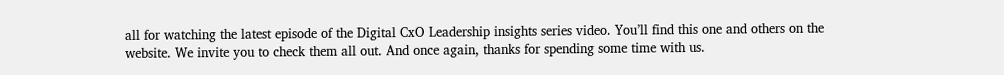all for watching the latest episode of the Digital CxO Leadership insights series video. You’ll find this one and others on the website. We invite you to check them all out. And once again, thanks for spending some time with us.